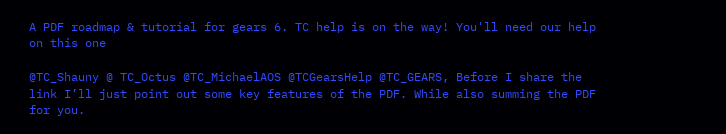A PDF roadmap & tutorial for gears 6. TC help is on the way! You'll need our help on this one

@TC_Shauny @ TC_Octus @TC_MichaelAOS @TCGearsHelp @TC_GEARS, Before I share the link I’ll just point out some key features of the PDF. While also summing the PDF for you.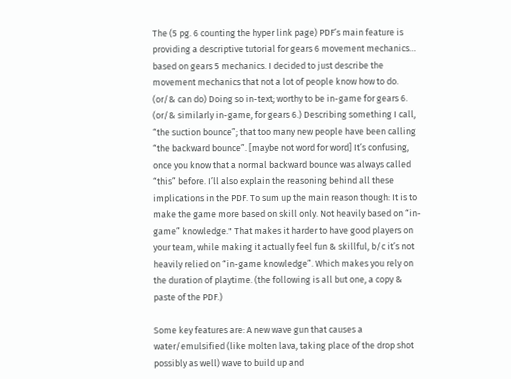The (5 pg. 6 counting the hyper link page) PDF’s main feature is providing a descriptive tutorial for gears 6 movement mechanics… based on gears 5 mechanics. I decided to just describe the movement mechanics that not a lot of people know how to do. (or/& can do) Doing so in-text; worthy to be in-game for gears 6. (or/& similarly in-game, for gears 6.) Describing something I call, “the suction bounce”; that too many new people have been calling “the backward bounce”. [maybe not word for word] It’s confusing, once you know that a normal backward bounce was always called “this” before. I’ll also explain the reasoning behind all these implications in the PDF. To sum up the main reason though: It is to make the game more based on skill only. Not heavily based on “in-game” knowledge." That makes it harder to have good players on your team, while making it actually feel fun & skillful, b/c it’s not heavily relied on “in-game knowledge”. Which makes you rely on the duration of playtime. (the following is all but one, a copy & paste of the PDF.)

Some key features are: A new wave gun that causes a water/emulsified (like molten lava, taking place of the drop shot possibly as well) wave to build up and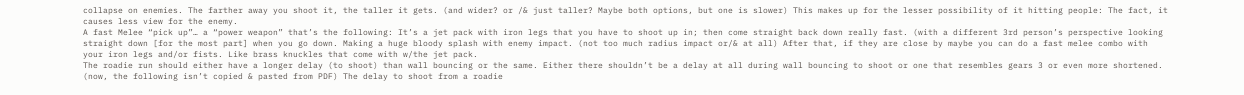collapse on enemies. The farther away you shoot it, the taller it gets. (and wider? or /& just taller? Maybe both options, but one is slower) This makes up for the lesser possibility of it hitting people: The fact, it causes less view for the enemy.
A fast Melee “pick up”… a “power weapon” that’s the following: It’s a jet pack with iron legs that you have to shoot up in; then come straight back down really fast. (with a different 3rd person’s perspective looking straight down [for the most part] when you go down. Making a huge bloody splash with enemy impact. (not too much radius impact or/& at all) After that, if they are close by maybe you can do a fast melee combo with your iron legs and/or fists. Like brass knuckles that come with w/the jet pack.
The roadie run should either have a longer delay (to shoot) than wall bouncing or the same. Either there shouldn’t be a delay at all during wall bouncing to shoot or one that resembles gears 3 or even more shortened. (now, the following isn’t copied & pasted from PDF) The delay to shoot from a roadie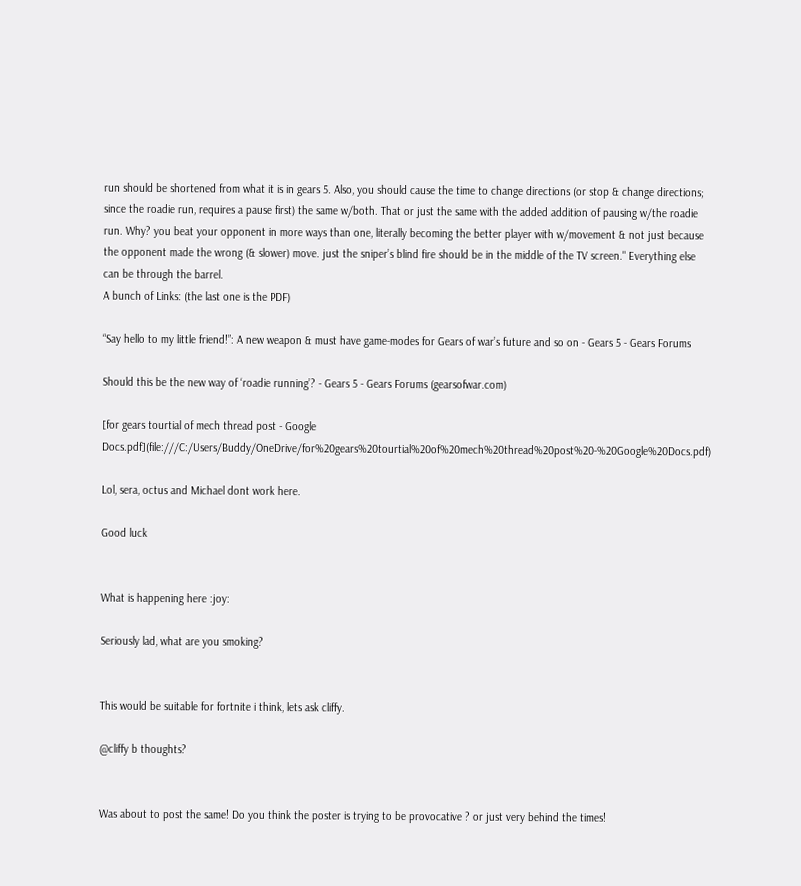run should be shortened from what it is in gears 5. Also, you should cause the time to change directions (or stop & change directions; since the roadie run, requires a pause first) the same w/both. That or just the same with the added addition of pausing w/the roadie run. Why? you beat your opponent in more ways than one, literally becoming the better player with w/movement & not just because the opponent made the wrong (& slower) move. just the sniper’s blind fire should be in the middle of the TV screen." Everything else can be through the barrel.
A bunch of Links: (the last one is the PDF)

“Say hello to my little friend!”: A new weapon & must have game-modes for Gears of war’s future and so on - Gears 5 - Gears Forums

Should this be the new way of ‘roadie running’? - Gears 5 - Gears Forums (gearsofwar.com)

[for gears tourtial of mech thread post - Google Docs.pdf](file:///C:/Users/Buddy/OneDrive/for%20gears%20tourtial%20of%20mech%20thread%20post%20-%20Google%20Docs.pdf)

Lol, sera, octus and Michael dont work here.

Good luck


What is happening here :joy:

Seriously lad, what are you smoking?


This would be suitable for fortnite i think, lets ask cliffy.

@cliffy b thoughts?


Was about to post the same! Do you think the poster is trying to be provocative ? or just very behind the times!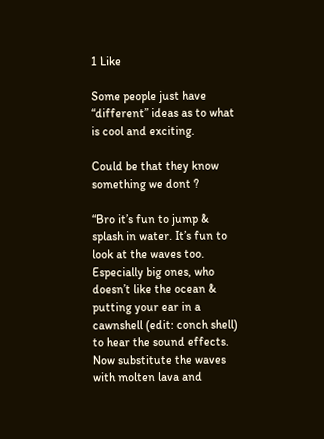1 Like

Some people just have “different” ideas as to what is cool and exciting.

Could be that they know something we dont ?

“Bro it’s fun to jump & splash in water. It’s fun to look at the waves too. Especially big ones, who doesn’t like the ocean & putting your ear in a cawnshell (edit: conch shell) to hear the sound effects. Now substitute the waves with molten lava and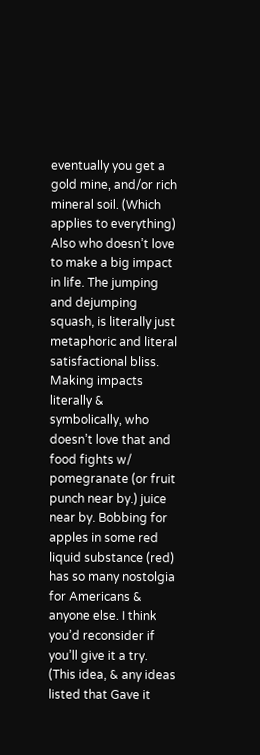eventually you get a gold mine, and/or rich mineral soil. (Which applies to everything) Also who doesn’t love to make a big impact in life. The jumping and dejumping squash, is literally just metaphoric and literal satisfactional bliss. Making impacts literally & symbolically, who doesn’t love that and food fights w/ pomegranate (or fruit punch near by.) juice near by. Bobbing for apples in some red liquid substance (red) has so many nostolgia for Americans & anyone else. I think you’d reconsider if you’ll give it a try. (This idea, & any ideas listed that Gave it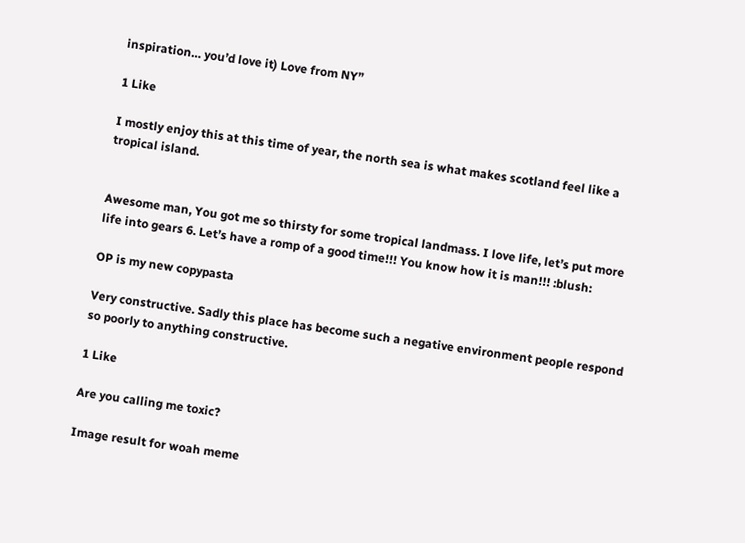inspiration… you’d love it) Love from NY”

1 Like

I mostly enjoy this at this time of year, the north sea is what makes scotland feel like a tropical island.


Awesome man, You got me so thirsty for some tropical landmass. I love life, let’s put more life into gears 6. Let’s have a romp of a good time!!! You know how it is man!!! :blush:

OP is my new copypasta

Very constructive. Sadly this place has become such a negative environment people respond so poorly to anything constructive.

1 Like

Are you calling me toxic?

Image result for woah meme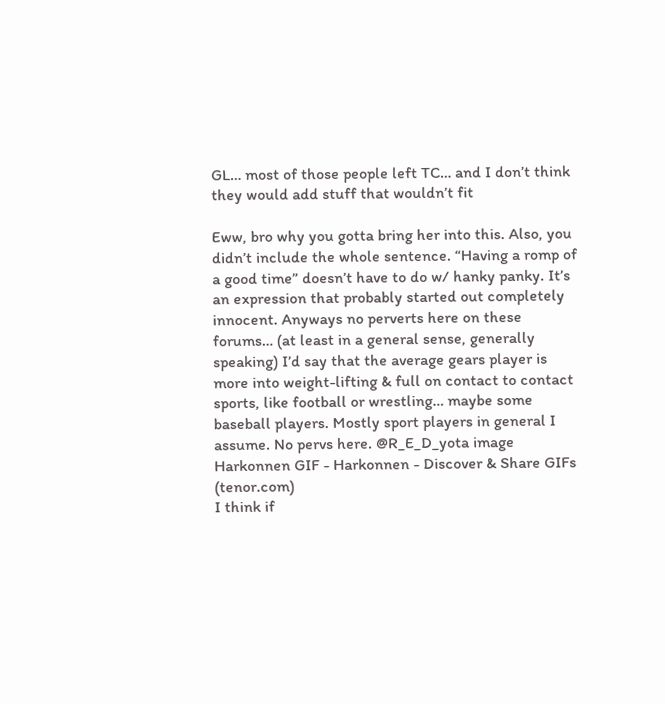GL… most of those people left TC… and I don’t think they would add stuff that wouldn’t fit

Eww, bro why you gotta bring her into this. Also, you didn’t include the whole sentence. “Having a romp of a good time” doesn’t have to do w/ hanky panky. It’s an expression that probably started out completely innocent. Anyways no perverts here on these forums… (at least in a general sense, generally speaking) I’d say that the average gears player is more into weight-lifting & full on contact to contact sports, like football or wrestling… maybe some baseball players. Mostly sport players in general I assume. No pervs here. @R_E_D_yota image
Harkonnen GIF - Harkonnen - Discover & Share GIFs (tenor.com)
I think if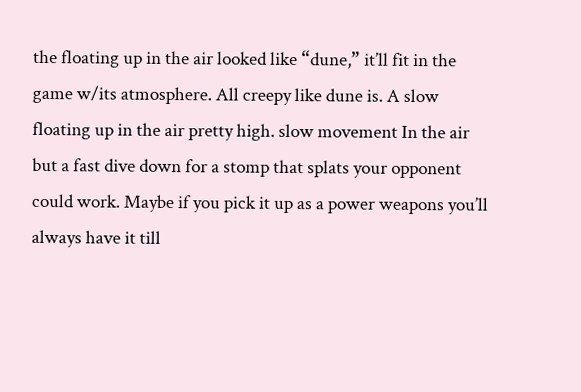the floating up in the air looked like “dune,” it’ll fit in the game w/its atmosphere. All creepy like dune is. A slow floating up in the air pretty high. slow movement In the air but a fast dive down for a stomp that splats your opponent could work. Maybe if you pick it up as a power weapons you’ll always have it till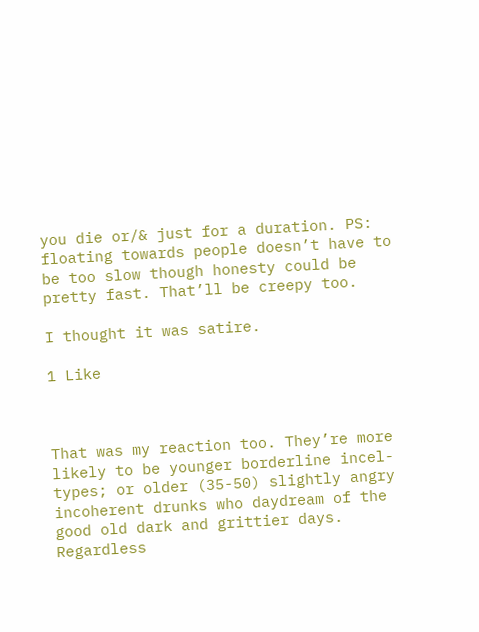you die or/& just for a duration. PS: floating towards people doesn’t have to be too slow though honesty could be pretty fast. That’ll be creepy too.

I thought it was satire.

1 Like



That was my reaction too. They’re more likely to be younger borderline incel-types; or older (35-50) slightly angry incoherent drunks who daydream of the good old dark and grittier days. Regardless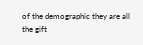of the demographic they are all the gift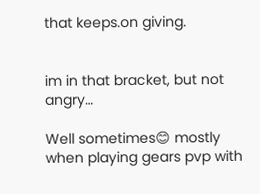that keeps.on giving.


im in that bracket, but not angry…

Well sometimes😊 mostly when playing gears pvp with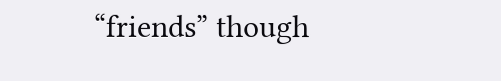“friends” though